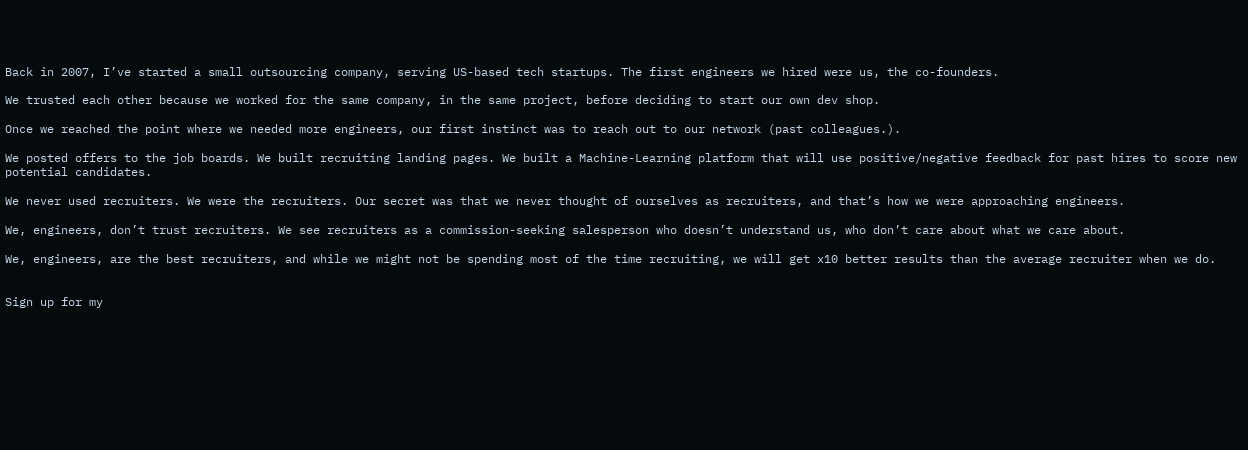Back in 2007, I’ve started a small outsourcing company, serving US-based tech startups. The first engineers we hired were us, the co-founders.

We trusted each other because we worked for the same company, in the same project, before deciding to start our own dev shop.

Once we reached the point where we needed more engineers, our first instinct was to reach out to our network (past colleagues.).

We posted offers to the job boards. We built recruiting landing pages. We built a Machine-Learning platform that will use positive/negative feedback for past hires to score new potential candidates.

We never used recruiters. We were the recruiters. Our secret was that we never thought of ourselves as recruiters, and that’s how we were approaching engineers.

We, engineers, don’t trust recruiters. We see recruiters as a commission-seeking salesperson who doesn’t understand us, who don’t care about what we care about.

We, engineers, are the best recruiters, and while we might not be spending most of the time recruiting, we will get x10 better results than the average recruiter when we do.


Sign up for my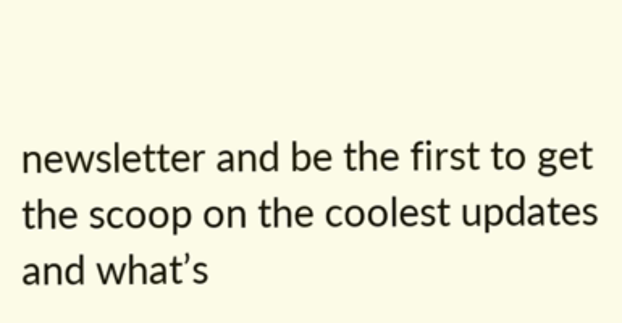newsletter and be the first to get the scoop on the coolest updates and what’s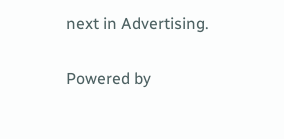next in Advertising.

Powered by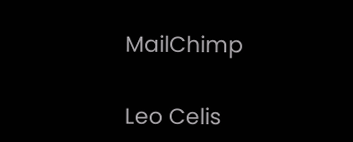MailChimp

Leo Celis